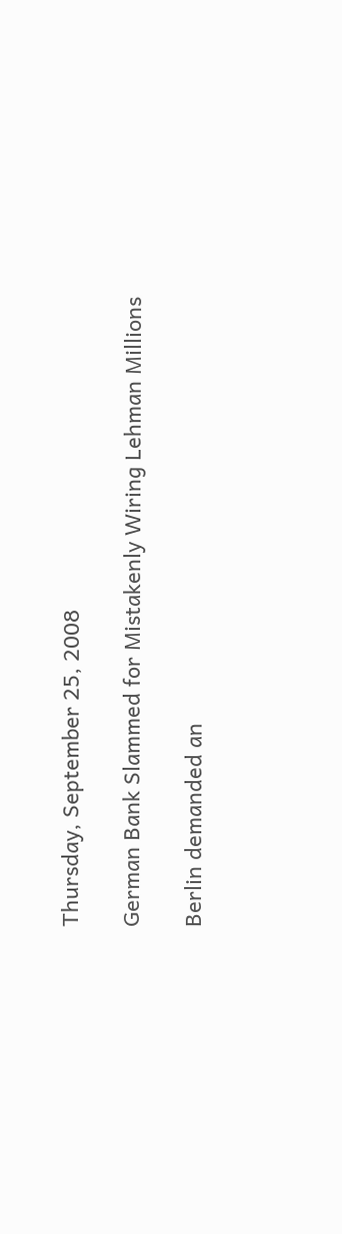Thursday, September 25, 2008

German Bank Slammed for Mistakenly Wiring Lehman Millions

Berlin demanded an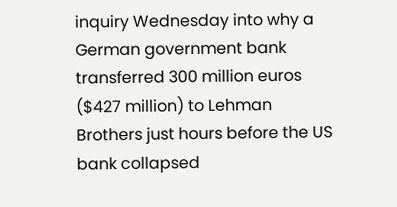inquiry Wednesday into why a German government bank transferred 300 million euros ($427 million) to Lehman Brothers just hours before the US bank collapsed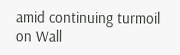amid continuing turmoil on Wall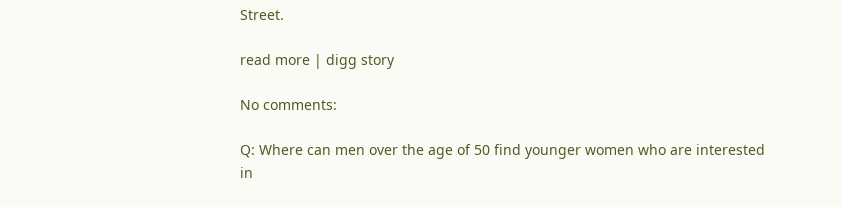Street.

read more | digg story

No comments:

Q: Where can men over the age of 50 find younger women who are interested in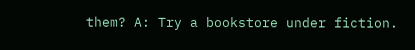them? A: Try a bookstore under fiction.